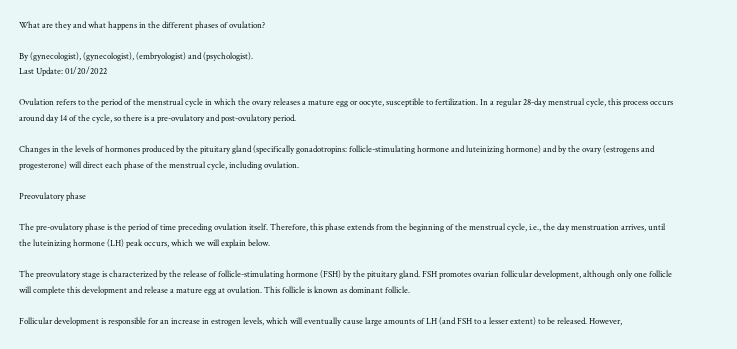What are they and what happens in the different phases of ovulation?

By (gynecologist), (gynecologist), (embryologist) and (psychologist).
Last Update: 01/20/2022

Ovulation refers to the period of the menstrual cycle in which the ovary releases a mature egg or oocyte, susceptible to fertilization. In a regular 28-day menstrual cycle, this process occurs around day 14 of the cycle, so there is a pre-ovulatory and post-ovulatory period.

Changes in the levels of hormones produced by the pituitary gland (specifically gonadotropins: follicle-stimulating hormone and luteinizing hormone) and by the ovary (estrogens and progesterone) will direct each phase of the menstrual cycle, including ovulation.

Preovulatory phase

The pre-ovulatory phase is the period of time preceding ovulation itself. Therefore, this phase extends from the beginning of the menstrual cycle, i.e., the day menstruation arrives, until the luteinizing hormone (LH) peak occurs, which we will explain below.

The preovulatory stage is characterized by the release of follicle-stimulating hormone (FSH) by the pituitary gland. FSH promotes ovarian follicular development, although only one follicle will complete this development and release a mature egg at ovulation. This follicle is known as dominant follicle.

Follicular development is responsible for an increase in estrogen levels, which will eventually cause large amounts of LH (and FSH to a lesser extent) to be released. However,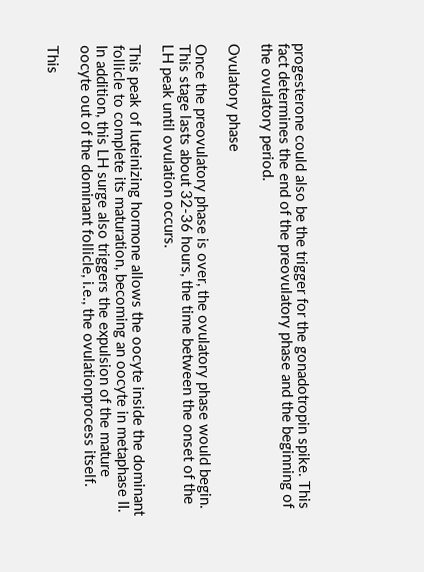progesterone could also be the trigger for the gonadotropin spike. This fact determines the end of the preovulatory phase and the beginning of the ovulatory period.

Ovulatory phase

Once the preovulatory phase is over, the ovulatory phase would begin. This stage lasts about 32-36 hours, the time between the onset of the LH peak until ovulation occurs.

This peak of luteinizing hormone allows the oocyte inside the dominant follicle to complete its maturation, becoming an oocyte in metaphase II. In addition, this LH surge also triggers the expulsion of the mature oocyte out of the dominant follicle, i.e., the ovulationprocess itself.

This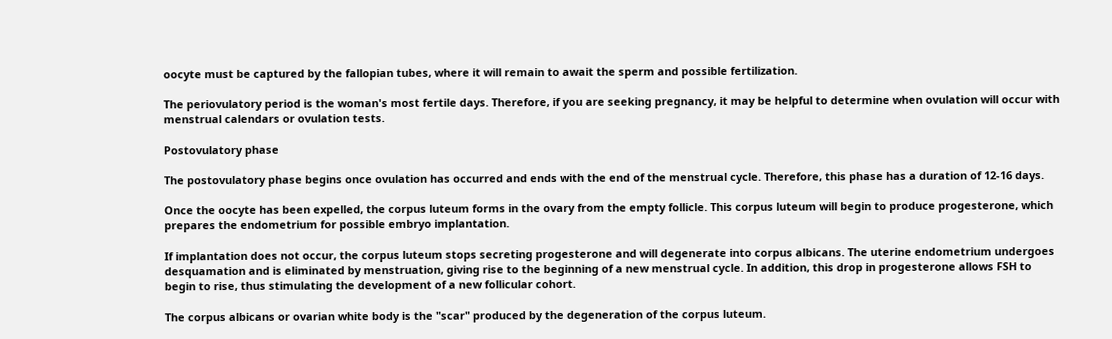oocyte must be captured by the fallopian tubes, where it will remain to await the sperm and possible fertilization.

The periovulatory period is the woman's most fertile days. Therefore, if you are seeking pregnancy, it may be helpful to determine when ovulation will occur with menstrual calendars or ovulation tests.

Postovulatory phase

The postovulatory phase begins once ovulation has occurred and ends with the end of the menstrual cycle. Therefore, this phase has a duration of 12-16 days.

Once the oocyte has been expelled, the corpus luteum forms in the ovary from the empty follicle. This corpus luteum will begin to produce progesterone, which prepares the endometrium for possible embryo implantation.

If implantation does not occur, the corpus luteum stops secreting progesterone and will degenerate into corpus albicans. The uterine endometrium undergoes desquamation and is eliminated by menstruation, giving rise to the beginning of a new menstrual cycle. In addition, this drop in progesterone allows FSH to begin to rise, thus stimulating the development of a new follicular cohort.

The corpus albicans or ovarian white body is the "scar" produced by the degeneration of the corpus luteum.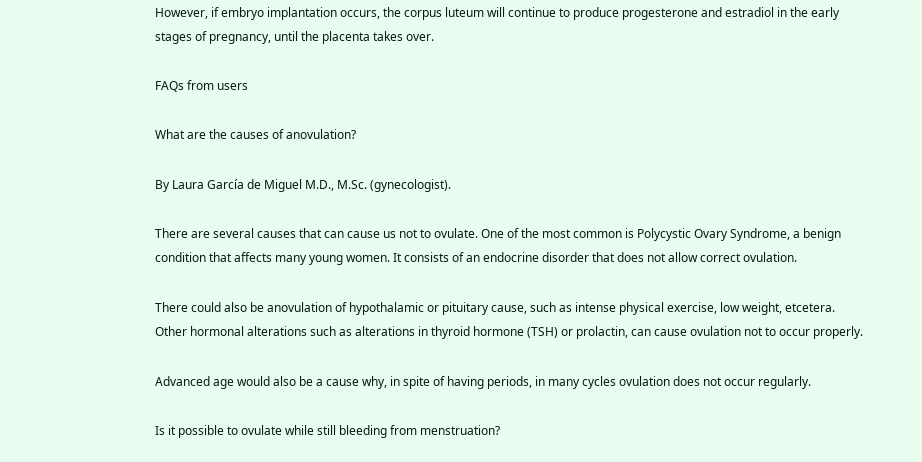However, if embryo implantation occurs, the corpus luteum will continue to produce progesterone and estradiol in the early stages of pregnancy, until the placenta takes over.

FAQs from users

What are the causes of anovulation?

By Laura García de Miguel M.D., M.Sc. (gynecologist).

There are several causes that can cause us not to ovulate. One of the most common is Polycystic Ovary Syndrome, a benign condition that affects many young women. It consists of an endocrine disorder that does not allow correct ovulation.

There could also be anovulation of hypothalamic or pituitary cause, such as intense physical exercise, low weight, etcetera. Other hormonal alterations such as alterations in thyroid hormone (TSH) or prolactin, can cause ovulation not to occur properly.

Advanced age would also be a cause why, in spite of having periods, in many cycles ovulation does not occur regularly.

Is it possible to ovulate while still bleeding from menstruation?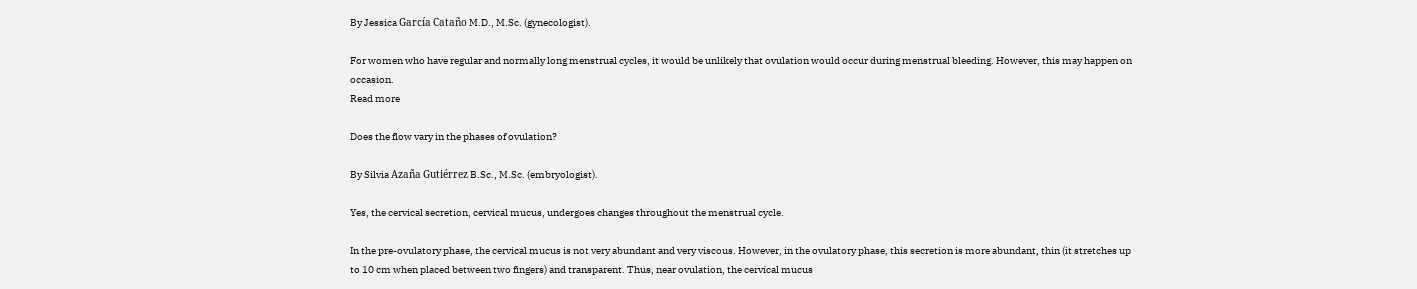By Jessica García Cataño M.D., M.Sc. (gynecologist).

For women who have regular and normally long menstrual cycles, it would be unlikely that ovulation would occur during menstrual bleeding. However, this may happen on occasion.
Read more

Does the flow vary in the phases of ovulation?

By Silvia Azaña Gutiérrez B.Sc., M.Sc. (embryologist).

Yes, the cervical secretion, cervical mucus, undergoes changes throughout the menstrual cycle.

In the pre-ovulatory phase, the cervical mucus is not very abundant and very viscous. However, in the ovulatory phase, this secretion is more abundant, thin (it stretches up to 10 cm when placed between two fingers) and transparent. Thus, near ovulation, the cervical mucus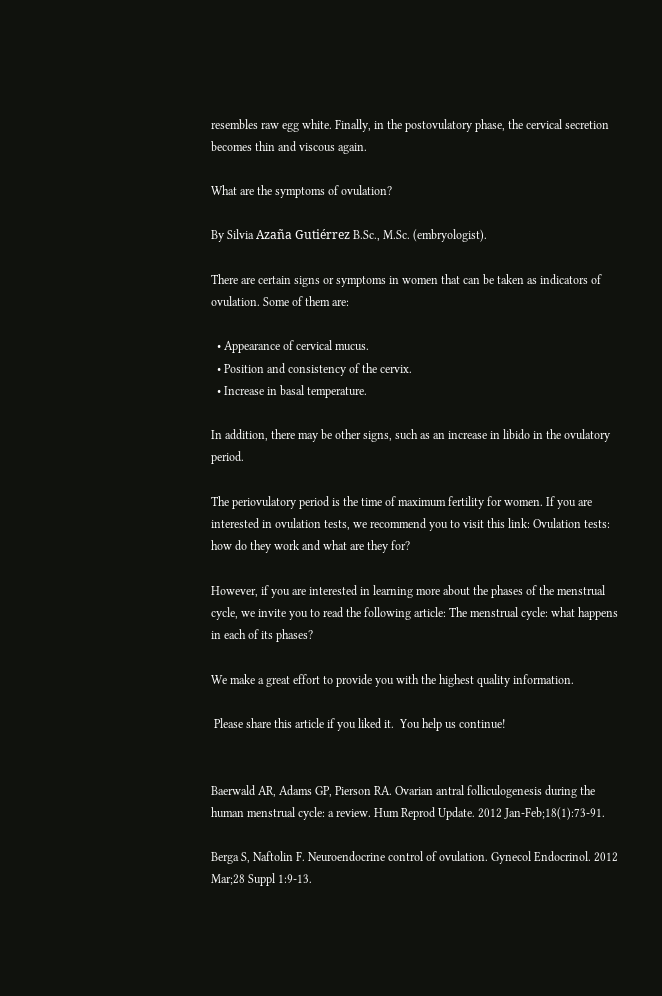resembles raw egg white. Finally, in the postovulatory phase, the cervical secretion becomes thin and viscous again.

What are the symptoms of ovulation?

By Silvia Azaña Gutiérrez B.Sc., M.Sc. (embryologist).

There are certain signs or symptoms in women that can be taken as indicators of ovulation. Some of them are:

  • Appearance of cervical mucus.
  • Position and consistency of the cervix.
  • Increase in basal temperature.

In addition, there may be other signs, such as an increase in libido in the ovulatory period.

The periovulatory period is the time of maximum fertility for women. If you are interested in ovulation tests, we recommend you to visit this link: Ovulation tests: how do they work and what are they for?

However, if you are interested in learning more about the phases of the menstrual cycle, we invite you to read the following article: The menstrual cycle: what happens in each of its phases?

We make a great effort to provide you with the highest quality information.

 Please share this article if you liked it.  You help us continue!


Baerwald AR, Adams GP, Pierson RA. Ovarian antral folliculogenesis during the human menstrual cycle: a review. Hum Reprod Update. 2012 Jan-Feb;18(1):73-91.

Berga S, Naftolin F. Neuroendocrine control of ovulation. Gynecol Endocrinol. 2012 Mar;28 Suppl 1:9-13.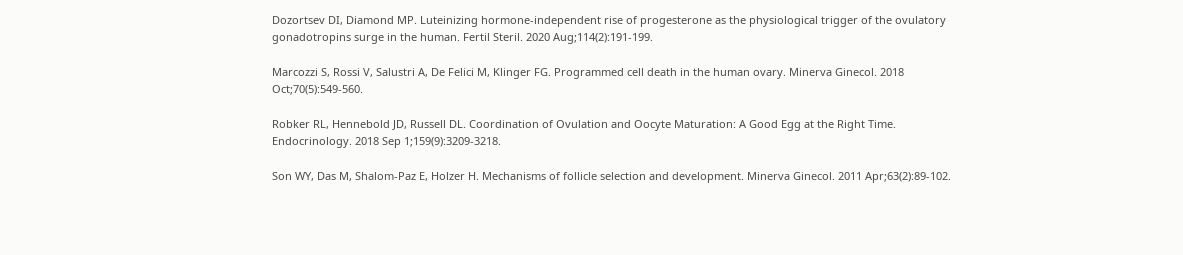Dozortsev DI, Diamond MP. Luteinizing hormone-independent rise of progesterone as the physiological trigger of the ovulatory gonadotropins surge in the human. Fertil Steril. 2020 Aug;114(2):191-199.

Marcozzi S, Rossi V, Salustri A, De Felici M, Klinger FG. Programmed cell death in the human ovary. Minerva Ginecol. 2018 Oct;70(5):549-560.

Robker RL, Hennebold JD, Russell DL. Coordination of Ovulation and Oocyte Maturation: A Good Egg at the Right Time. Endocrinology. 2018 Sep 1;159(9):3209-3218.

Son WY, Das M, Shalom-Paz E, Holzer H. Mechanisms of follicle selection and development. Minerva Ginecol. 2011 Apr;63(2):89-102.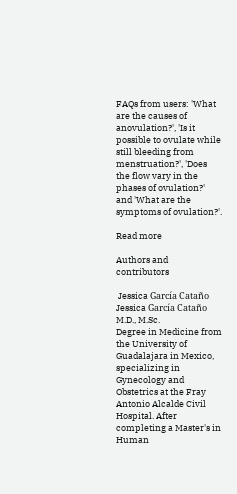FAQs from users: 'What are the causes of anovulation?', 'Is it possible to ovulate while still bleeding from menstruation?', 'Does the flow vary in the phases of ovulation?' and 'What are the symptoms of ovulation?'.

Read more

Authors and contributors

 Jessica García Cataño
Jessica García Cataño
M.D., M.Sc.
Degree in Medicine from the University of Guadalajara in Mexico, specializing in Gynecology and Obstetrics at the Fray Antonio Alcalde Civil Hospital. After completing a Master's in Human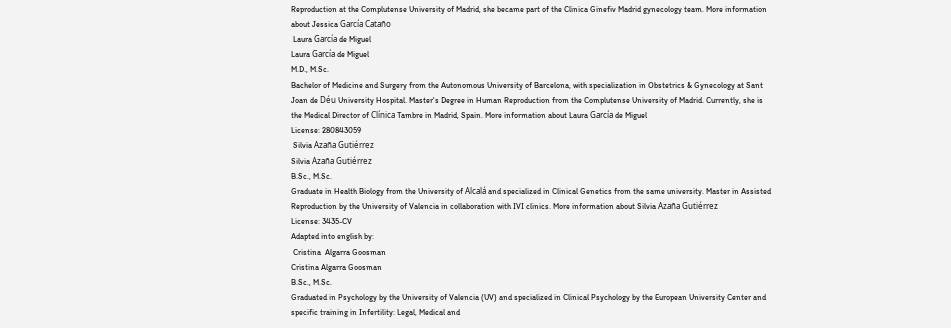Reproduction at the Complutense University of Madrid, she became part of the Clinica Ginefiv Madrid gynecology team. More information about Jessica García Cataño
 Laura García de Miguel
Laura García de Miguel
M.D., M.Sc.
Bachelor of Medicine and Surgery from the Autonomous University of Barcelona, with specialization in Obstetrics & Gynecology at Sant Joan de Déu University Hospital. Master's Degree in Human Reproduction from the Complutense University of Madrid. Currently, she is the Medical Director of Clínica Tambre in Madrid, Spain. More information about Laura García de Miguel
License: 280843059
 Silvia Azaña Gutiérrez
Silvia Azaña Gutiérrez
B.Sc., M.Sc.
Graduate in Health Biology from the University of Alcalá and specialized in Clinical Genetics from the same university. Master in Assisted Reproduction by the University of Valencia in collaboration with IVI clinics. More information about Silvia Azaña Gutiérrez
License: 3435-CV
Adapted into english by:
 Cristina  Algarra Goosman
Cristina Algarra Goosman
B.Sc., M.Sc.
Graduated in Psychology by the University of Valencia (UV) and specialized in Clinical Psychology by the European University Center and specific training in Infertility: Legal, Medical and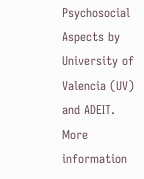Psychosocial Aspects by University of Valencia (UV) and ADEIT.
More information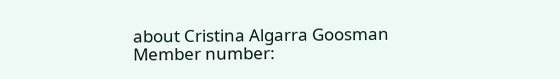about Cristina Algarra Goosman
Member number: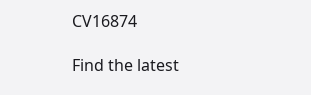CV16874

Find the latest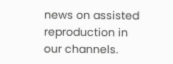news on assisted reproduction in our channels.